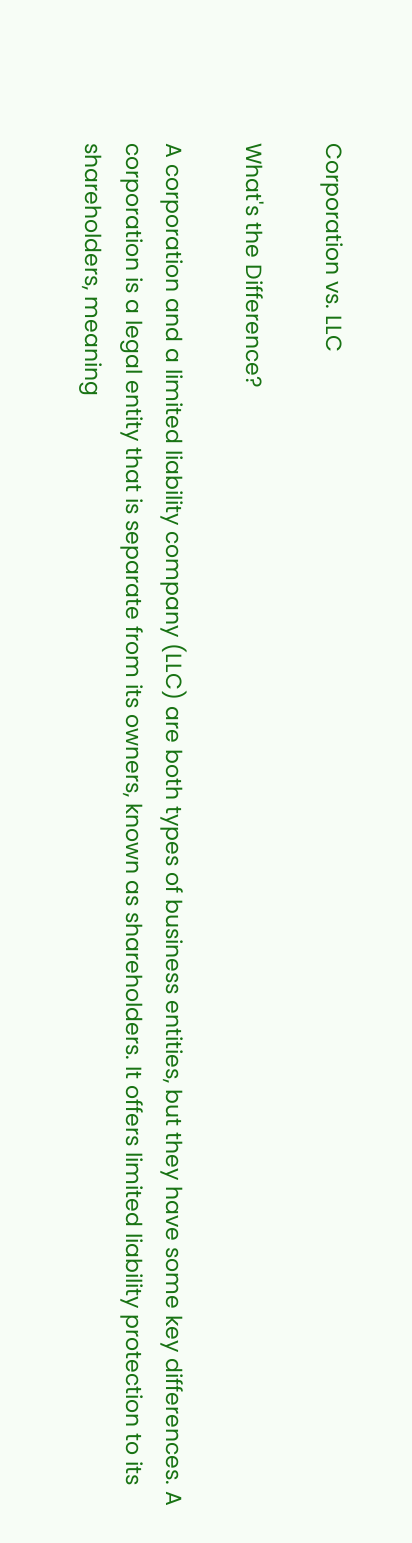Corporation vs. LLC

What's the Difference?

A corporation and a limited liability company (LLC) are both types of business entities, but they have some key differences. A corporation is a legal entity that is separate from its owners, known as shareholders. It offers limited liability protection to its shareholders, meaning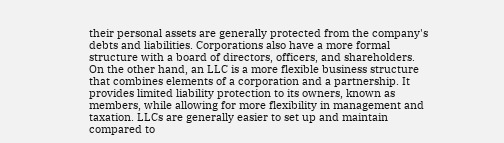their personal assets are generally protected from the company's debts and liabilities. Corporations also have a more formal structure with a board of directors, officers, and shareholders. On the other hand, an LLC is a more flexible business structure that combines elements of a corporation and a partnership. It provides limited liability protection to its owners, known as members, while allowing for more flexibility in management and taxation. LLCs are generally easier to set up and maintain compared to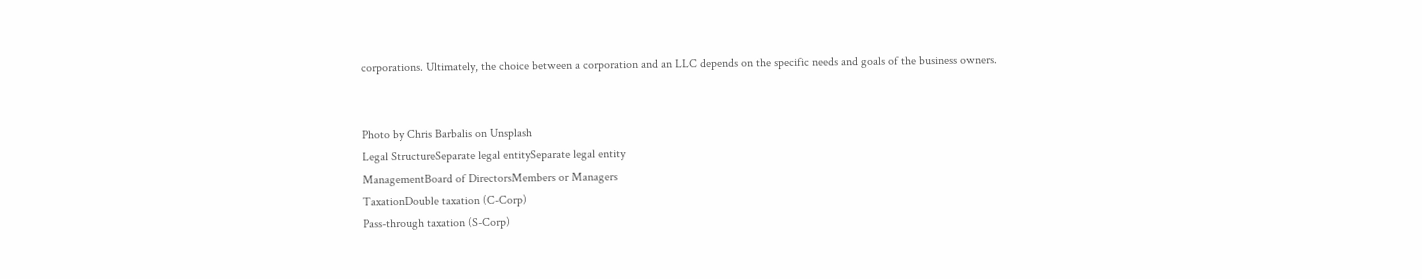corporations. Ultimately, the choice between a corporation and an LLC depends on the specific needs and goals of the business owners.


Photo by Chris Barbalis on Unsplash
Legal StructureSeparate legal entitySeparate legal entity
ManagementBoard of DirectorsMembers or Managers
TaxationDouble taxation (C-Corp)
Pass-through taxation (S-Corp)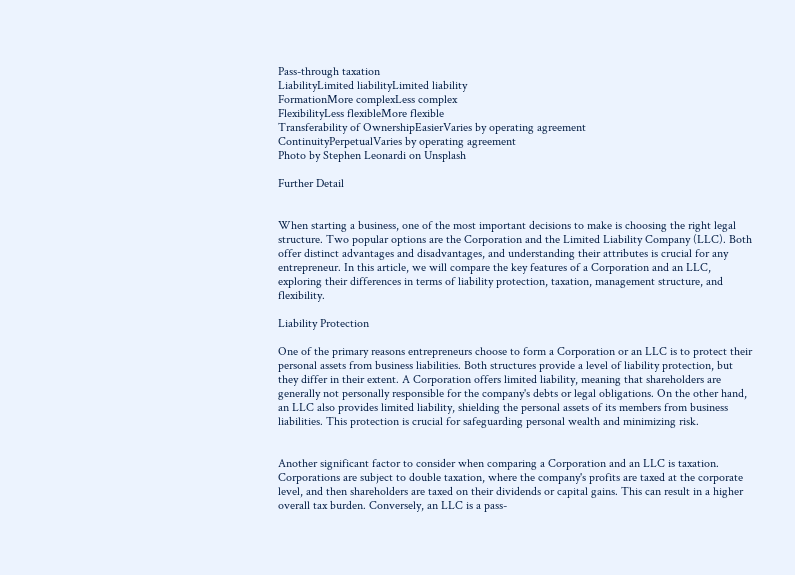Pass-through taxation
LiabilityLimited liabilityLimited liability
FormationMore complexLess complex
FlexibilityLess flexibleMore flexible
Transferability of OwnershipEasierVaries by operating agreement
ContinuityPerpetualVaries by operating agreement
Photo by Stephen Leonardi on Unsplash

Further Detail


When starting a business, one of the most important decisions to make is choosing the right legal structure. Two popular options are the Corporation and the Limited Liability Company (LLC). Both offer distinct advantages and disadvantages, and understanding their attributes is crucial for any entrepreneur. In this article, we will compare the key features of a Corporation and an LLC, exploring their differences in terms of liability protection, taxation, management structure, and flexibility.

Liability Protection

One of the primary reasons entrepreneurs choose to form a Corporation or an LLC is to protect their personal assets from business liabilities. Both structures provide a level of liability protection, but they differ in their extent. A Corporation offers limited liability, meaning that shareholders are generally not personally responsible for the company's debts or legal obligations. On the other hand, an LLC also provides limited liability, shielding the personal assets of its members from business liabilities. This protection is crucial for safeguarding personal wealth and minimizing risk.


Another significant factor to consider when comparing a Corporation and an LLC is taxation. Corporations are subject to double taxation, where the company's profits are taxed at the corporate level, and then shareholders are taxed on their dividends or capital gains. This can result in a higher overall tax burden. Conversely, an LLC is a pass-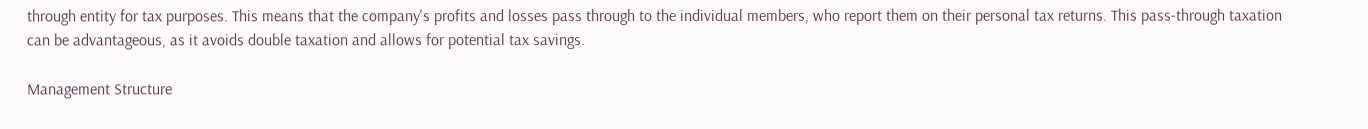through entity for tax purposes. This means that the company's profits and losses pass through to the individual members, who report them on their personal tax returns. This pass-through taxation can be advantageous, as it avoids double taxation and allows for potential tax savings.

Management Structure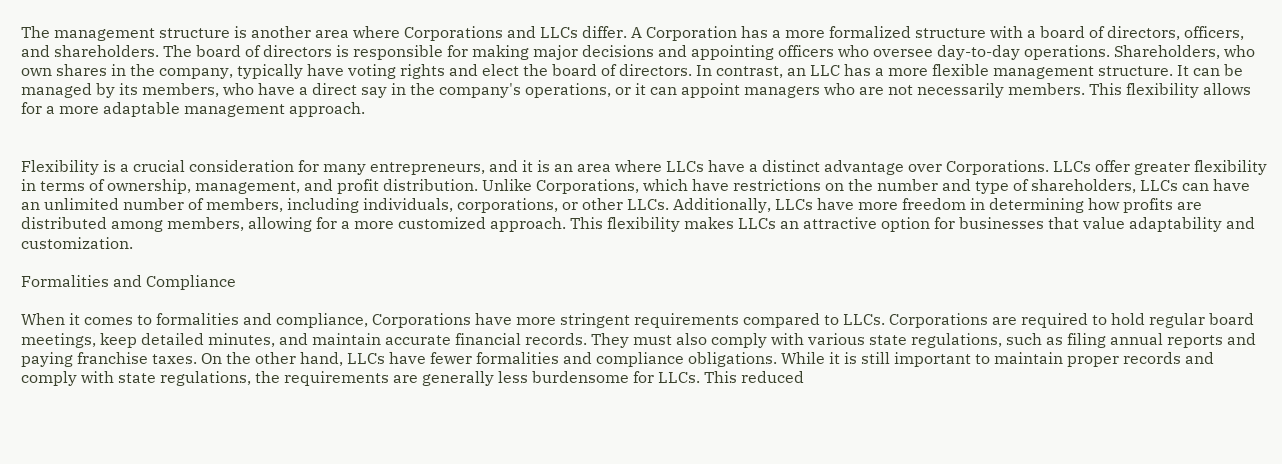The management structure is another area where Corporations and LLCs differ. A Corporation has a more formalized structure with a board of directors, officers, and shareholders. The board of directors is responsible for making major decisions and appointing officers who oversee day-to-day operations. Shareholders, who own shares in the company, typically have voting rights and elect the board of directors. In contrast, an LLC has a more flexible management structure. It can be managed by its members, who have a direct say in the company's operations, or it can appoint managers who are not necessarily members. This flexibility allows for a more adaptable management approach.


Flexibility is a crucial consideration for many entrepreneurs, and it is an area where LLCs have a distinct advantage over Corporations. LLCs offer greater flexibility in terms of ownership, management, and profit distribution. Unlike Corporations, which have restrictions on the number and type of shareholders, LLCs can have an unlimited number of members, including individuals, corporations, or other LLCs. Additionally, LLCs have more freedom in determining how profits are distributed among members, allowing for a more customized approach. This flexibility makes LLCs an attractive option for businesses that value adaptability and customization.

Formalities and Compliance

When it comes to formalities and compliance, Corporations have more stringent requirements compared to LLCs. Corporations are required to hold regular board meetings, keep detailed minutes, and maintain accurate financial records. They must also comply with various state regulations, such as filing annual reports and paying franchise taxes. On the other hand, LLCs have fewer formalities and compliance obligations. While it is still important to maintain proper records and comply with state regulations, the requirements are generally less burdensome for LLCs. This reduced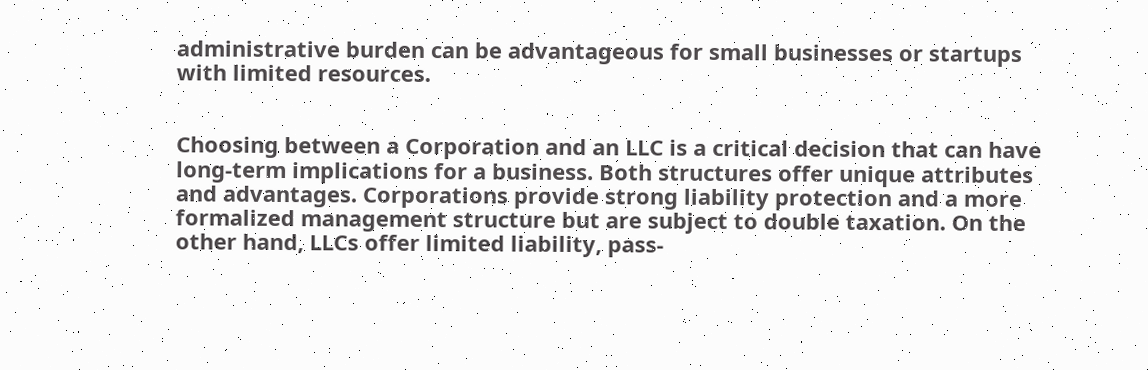administrative burden can be advantageous for small businesses or startups with limited resources.


Choosing between a Corporation and an LLC is a critical decision that can have long-term implications for a business. Both structures offer unique attributes and advantages. Corporations provide strong liability protection and a more formalized management structure but are subject to double taxation. On the other hand, LLCs offer limited liability, pass-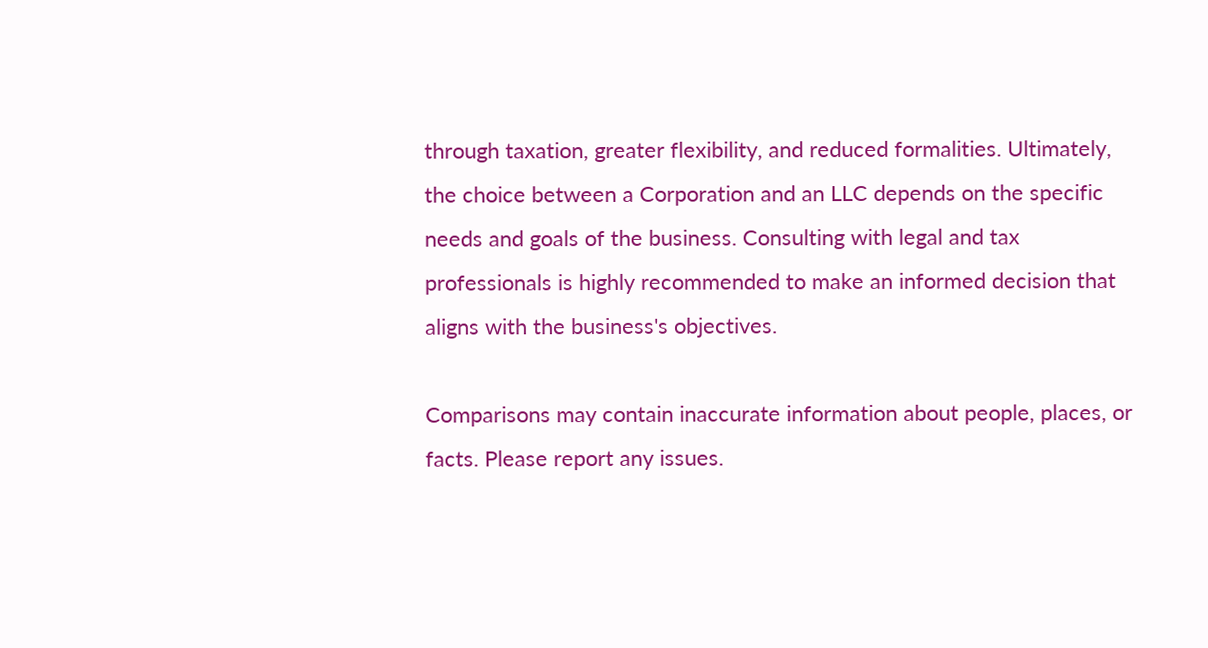through taxation, greater flexibility, and reduced formalities. Ultimately, the choice between a Corporation and an LLC depends on the specific needs and goals of the business. Consulting with legal and tax professionals is highly recommended to make an informed decision that aligns with the business's objectives.

Comparisons may contain inaccurate information about people, places, or facts. Please report any issues.